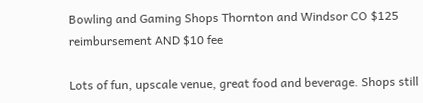Bowling and Gaming Shops Thornton and Windsor CO $125 reimbursement AND $10 fee

Lots of fun, upscale venue, great food and beverage. Shops still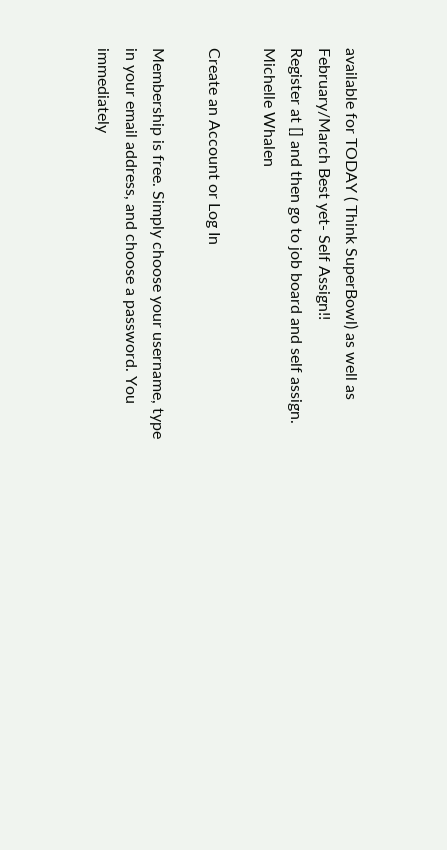available for TODAY ( Think SuperBowl) as well as February/March Best yet- Self Assign!!
Register at [] and then go to job board and self assign.
Michelle Whalen

Create an Account or Log In

Membership is free. Simply choose your username, type in your email address, and choose a password. You immediately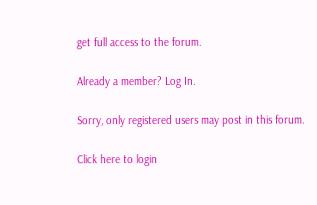get full access to the forum.

Already a member? Log In.

Sorry, only registered users may post in this forum.

Click here to login